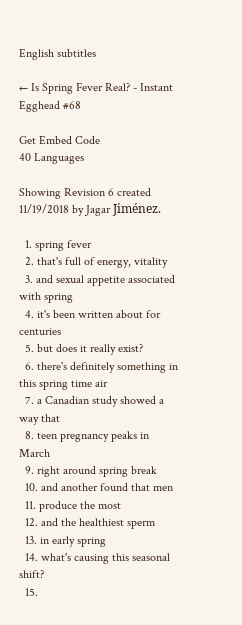English subtitles

← Is Spring Fever Real? - Instant Egghead #68

Get Embed Code
40 Languages

Showing Revision 6 created 11/19/2018 by Jagar Jiménez.

  1. spring fever
  2. that's full of energy, vitality
  3. and sexual appetite associated with spring
  4. it's been written about for centuries
  5. but does it really exist?
  6. there's definitely something in this spring time air
  7. a Canadian study showed a way that
  8. teen pregnancy peaks in March
  9. right around spring break
  10. and another found that men
  11. produce the most
  12. and the healthiest sperm
  13. in early spring
  14. what's causing this seasonal shift?
  15.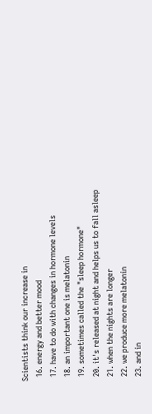Scientists think our increase in
  16. energy and better mood
  17. have to do with changes in hormone levels
  18. an important one is melatonin
  19. sometimes called the "sleep hormone"
  20. it's released at night and helps us to fall asleep
  21. when the nights are longer
  22. we produce more melatonin
  23. and in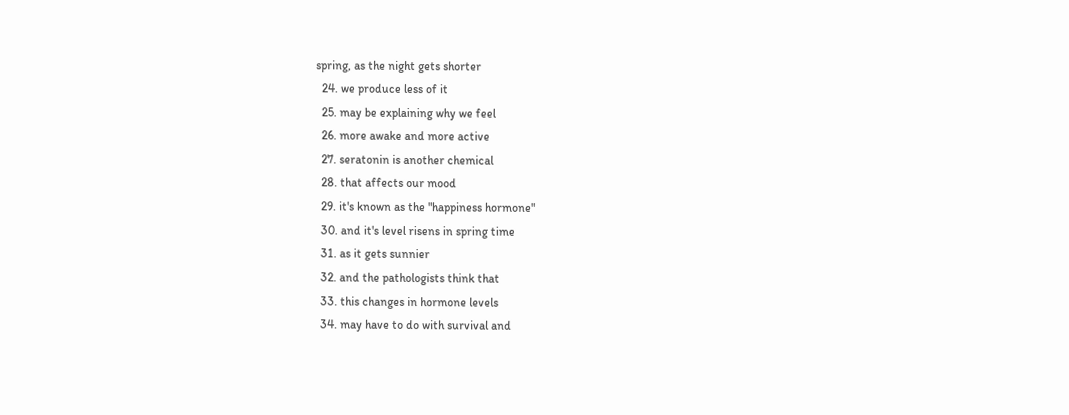spring, as the night gets shorter
  24. we produce less of it
  25. may be explaining why we feel
  26. more awake and more active
  27. seratonin is another chemical
  28. that affects our mood
  29. it's known as the "happiness hormone"
  30. and it's level risens in spring time
  31. as it gets sunnier
  32. and the pathologists think that
  33. this changes in hormone levels
  34. may have to do with survival and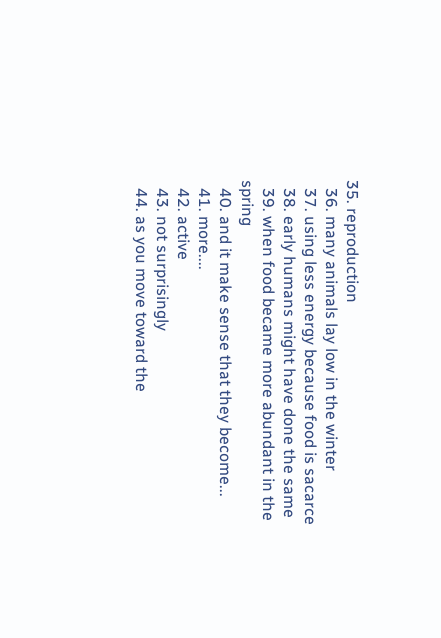35. reproduction
  36. many animals lay low in the winter
  37. using less energy because food is sacarce
  38. early humans might have done the same
  39. when food became more abundant in the spring
  40. and it make sense that they become...
  41. more....
  42. active
  43. not surprisingly
  44. as you move toward the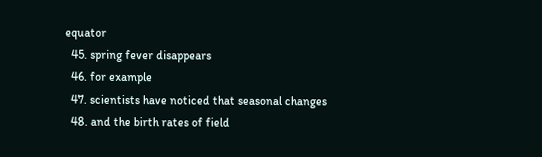equator
  45. spring fever disappears
  46. for example
  47. scientists have noticed that seasonal changes
  48. and the birth rates of field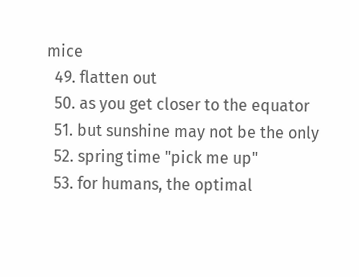mice
  49. flatten out
  50. as you get closer to the equator
  51. but sunshine may not be the only
  52. spring time "pick me up"
  53. for humans, the optimal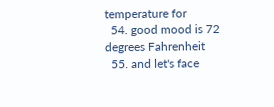temperature for
  54. good mood is 72 degrees Fahrenheit
  55. and let's face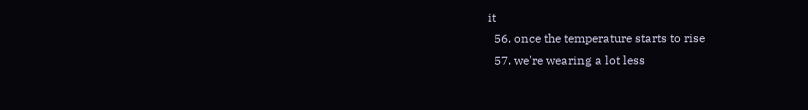it
  56. once the temperature starts to rise
  57. we're wearing a lot less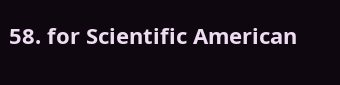58. for Scientific American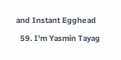and Instant Egghead
  59. I'm Yasmin Tayag